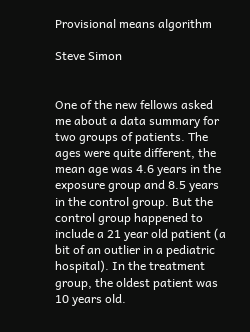Provisional means algorithm

Steve Simon


One of the new fellows asked me about a data summary for two groups of patients. The ages were quite different, the mean age was 4.6 years in the exposure group and 8.5 years in the control group. But the control group happened to include a 21 year old patient (a bit of an outlier in a pediatric hospital). In the treatment group, the oldest patient was 10 years old.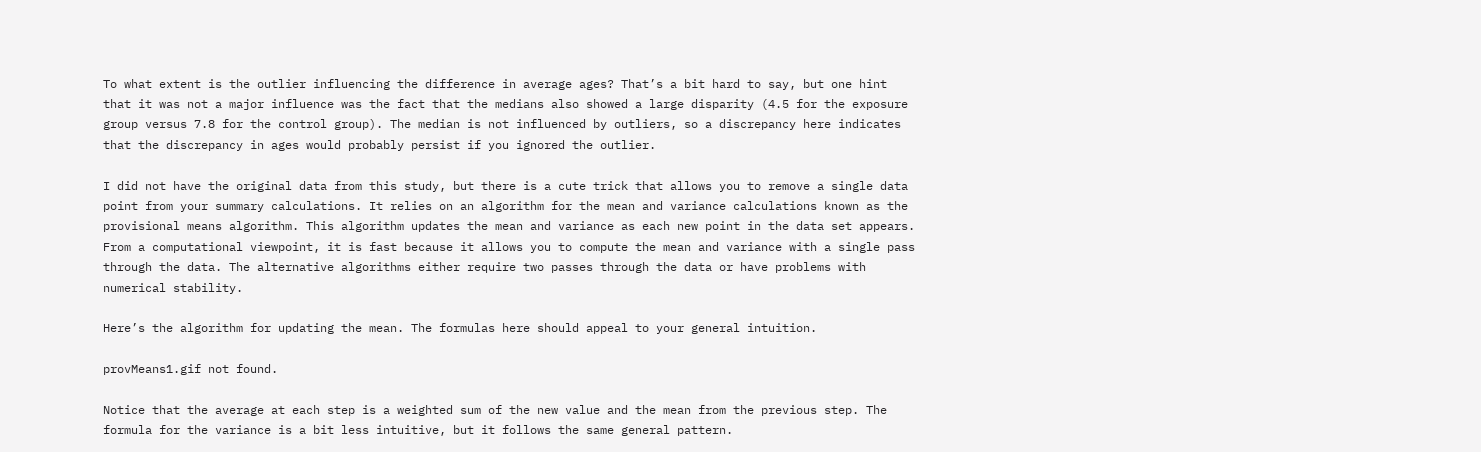To what extent is the outlier influencing the difference in average ages? That’s a bit hard to say, but one hint that it was not a major influence was the fact that the medians also showed a large disparity (4.5 for the exposure group versus 7.8 for the control group). The median is not influenced by outliers, so a discrepancy here indicates that the discrepancy in ages would probably persist if you ignored the outlier.

I did not have the original data from this study, but there is a cute trick that allows you to remove a single data point from your summary calculations. It relies on an algorithm for the mean and variance calculations known as the provisional means algorithm. This algorithm updates the mean and variance as each new point in the data set appears. From a computational viewpoint, it is fast because it allows you to compute the mean and variance with a single pass through the data. The alternative algorithms either require two passes through the data or have problems with numerical stability.

Here’s the algorithm for updating the mean. The formulas here should appeal to your general intuition.

provMeans1.gif not found.

Notice that the average at each step is a weighted sum of the new value and the mean from the previous step. The formula for the variance is a bit less intuitive, but it follows the same general pattern.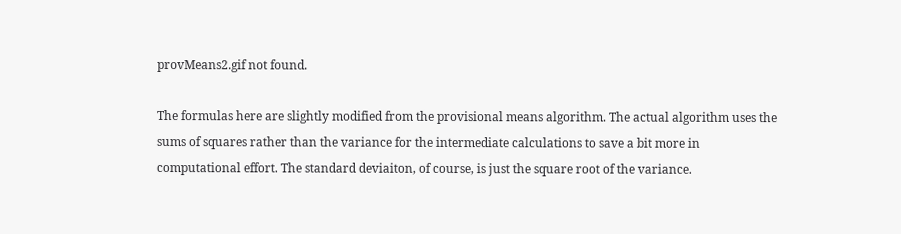provMeans2.gif not found.

The formulas here are slightly modified from the provisional means algorithm. The actual algorithm uses the sums of squares rather than the variance for the intermediate calculations to save a bit more in computational effort. The standard deviaiton, of course, is just the square root of the variance.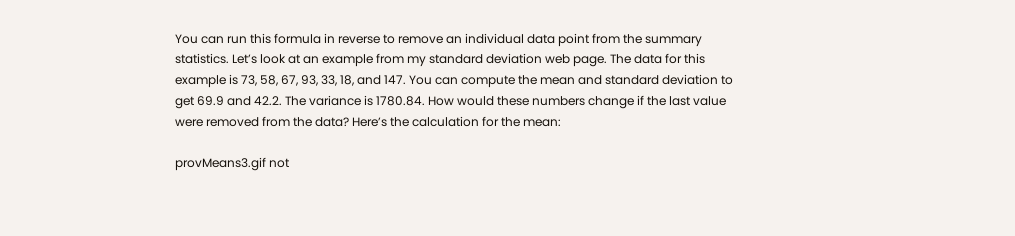You can run this formula in reverse to remove an individual data point from the summary statistics. Let’s look at an example from my standard deviation web page. The data for this example is 73, 58, 67, 93, 33, 18, and 147. You can compute the mean and standard deviation to get 69.9 and 42.2. The variance is 1780.84. How would these numbers change if the last value were removed from the data? Here’s the calculation for the mean:

provMeans3.gif not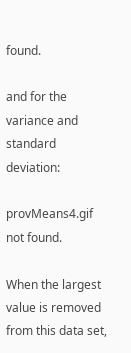found.

and for the variance and standard deviation:

provMeans4.gif not found.

When the largest value is removed from this data set,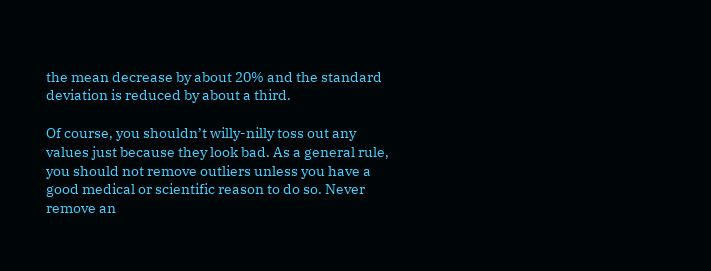the mean decrease by about 20% and the standard deviation is reduced by about a third.

Of course, you shouldn’t willy-nilly toss out any values just because they look bad. As a general rule, you should not remove outliers unless you have a good medical or scientific reason to do so. Never remove an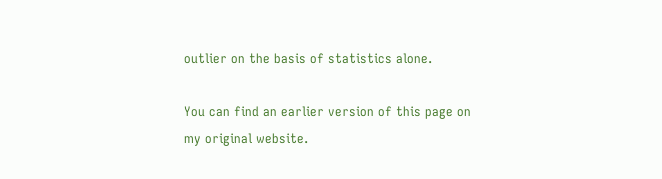outlier on the basis of statistics alone.

You can find an earlier version of this page on my original website.